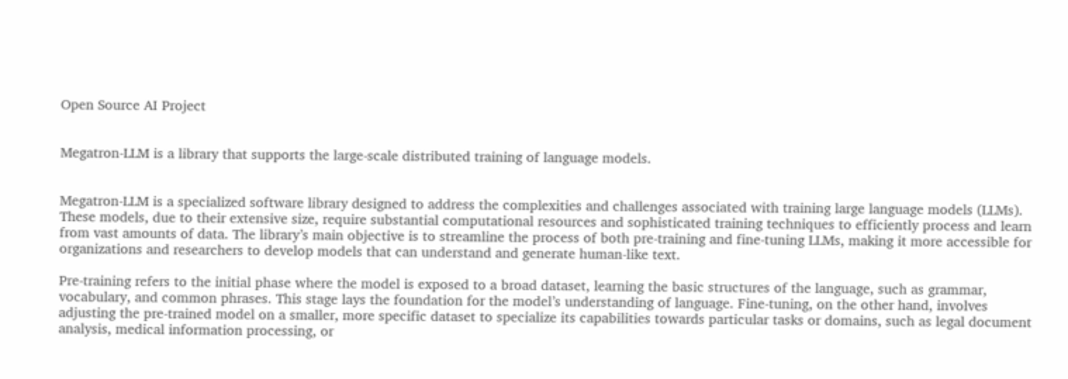Open Source AI Project


Megatron-LLM is a library that supports the large-scale distributed training of language models.


Megatron-LLM is a specialized software library designed to address the complexities and challenges associated with training large language models (LLMs). These models, due to their extensive size, require substantial computational resources and sophisticated training techniques to efficiently process and learn from vast amounts of data. The library’s main objective is to streamline the process of both pre-training and fine-tuning LLMs, making it more accessible for organizations and researchers to develop models that can understand and generate human-like text.

Pre-training refers to the initial phase where the model is exposed to a broad dataset, learning the basic structures of the language, such as grammar, vocabulary, and common phrases. This stage lays the foundation for the model’s understanding of language. Fine-tuning, on the other hand, involves adjusting the pre-trained model on a smaller, more specific dataset to specialize its capabilities towards particular tasks or domains, such as legal document analysis, medical information processing, or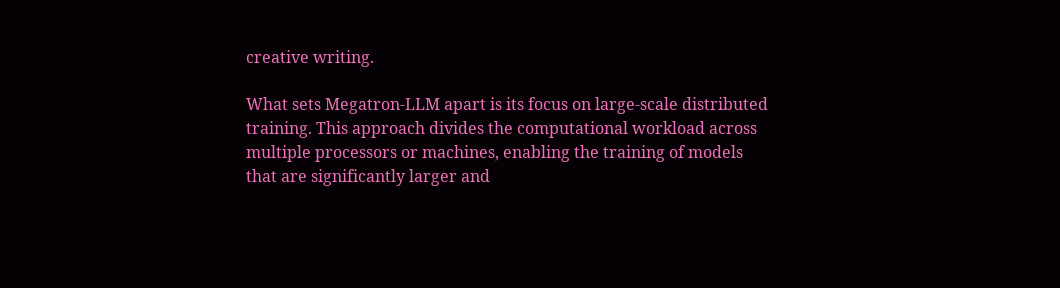creative writing.

What sets Megatron-LLM apart is its focus on large-scale distributed training. This approach divides the computational workload across multiple processors or machines, enabling the training of models that are significantly larger and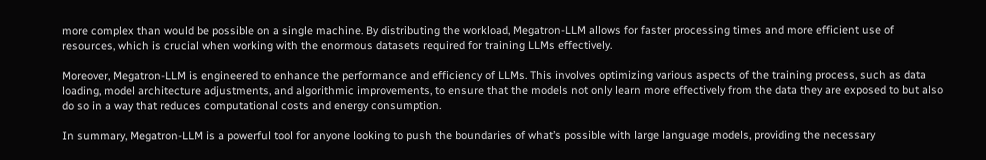more complex than would be possible on a single machine. By distributing the workload, Megatron-LLM allows for faster processing times and more efficient use of resources, which is crucial when working with the enormous datasets required for training LLMs effectively.

Moreover, Megatron-LLM is engineered to enhance the performance and efficiency of LLMs. This involves optimizing various aspects of the training process, such as data loading, model architecture adjustments, and algorithmic improvements, to ensure that the models not only learn more effectively from the data they are exposed to but also do so in a way that reduces computational costs and energy consumption.

In summary, Megatron-LLM is a powerful tool for anyone looking to push the boundaries of what’s possible with large language models, providing the necessary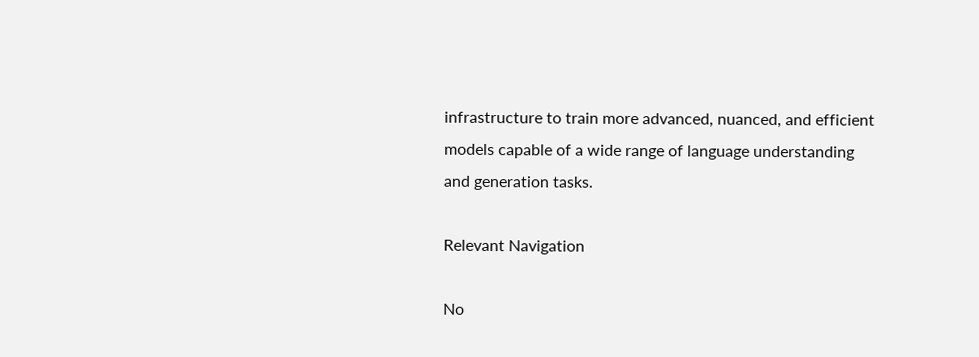infrastructure to train more advanced, nuanced, and efficient models capable of a wide range of language understanding and generation tasks.

Relevant Navigation

No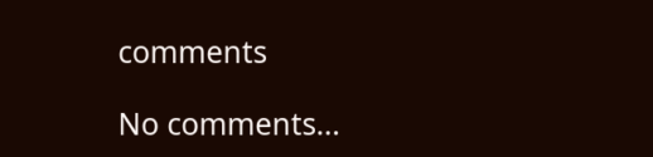comments

No comments...